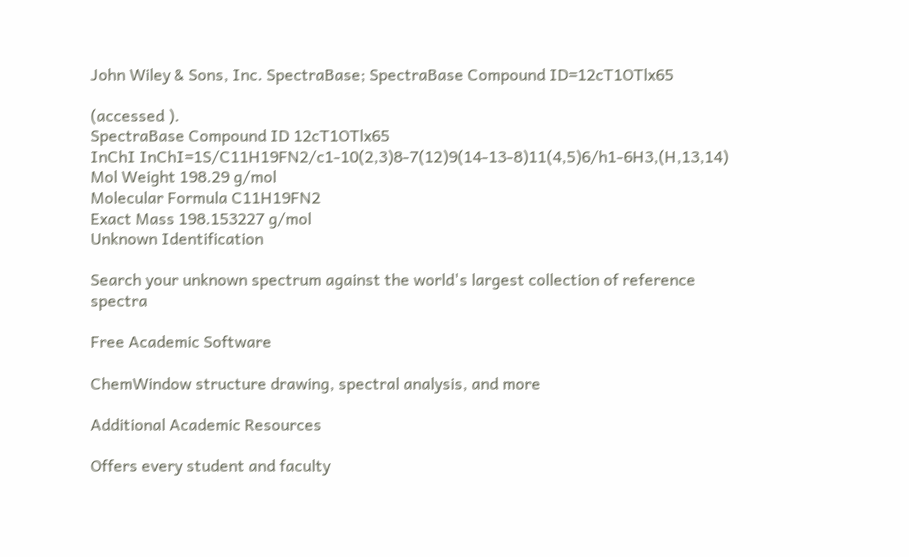John Wiley & Sons, Inc. SpectraBase; SpectraBase Compound ID=12cT1OTlx65

(accessed ).
SpectraBase Compound ID 12cT1OTlx65
InChI InChI=1S/C11H19FN2/c1-10(2,3)8-7(12)9(14-13-8)11(4,5)6/h1-6H3,(H,13,14)
Mol Weight 198.29 g/mol
Molecular Formula C11H19FN2
Exact Mass 198.153227 g/mol
Unknown Identification

Search your unknown spectrum against the world's largest collection of reference spectra

Free Academic Software

ChemWindow structure drawing, spectral analysis, and more

Additional Academic Resources

Offers every student and faculty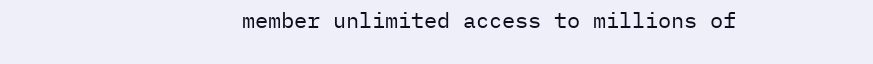member unlimited access to millions of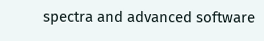spectra and advanced software